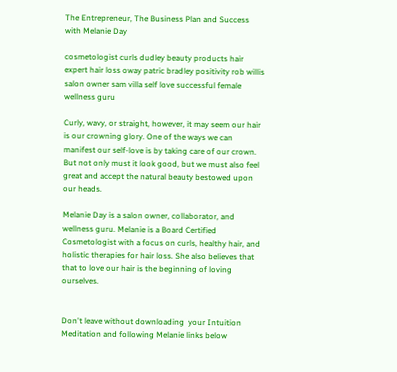The Entrepreneur, The Business Plan and Success with Melanie Day

cosmetologist curls dudley beauty products hair expert hair loss oway patric bradley positivity rob willis salon owner sam villa self love successful female wellness guru

Curly, wavy, or straight, however, it may seem our hair is our crowning glory. One of the ways we can manifest our self-love is by taking care of our crown. But not only must it look good, but we must also feel great and accept the natural beauty bestowed upon our heads.

Melanie Day is a salon owner, collaborator, and wellness guru. Melanie is a Board Certified Cosmetologist with a focus on curls, healthy hair, and holistic therapies for hair loss. She also believes that that to love our hair is the beginning of loving ourselves.


Don't leave without downloading  your Intuition Meditation and following Melanie links below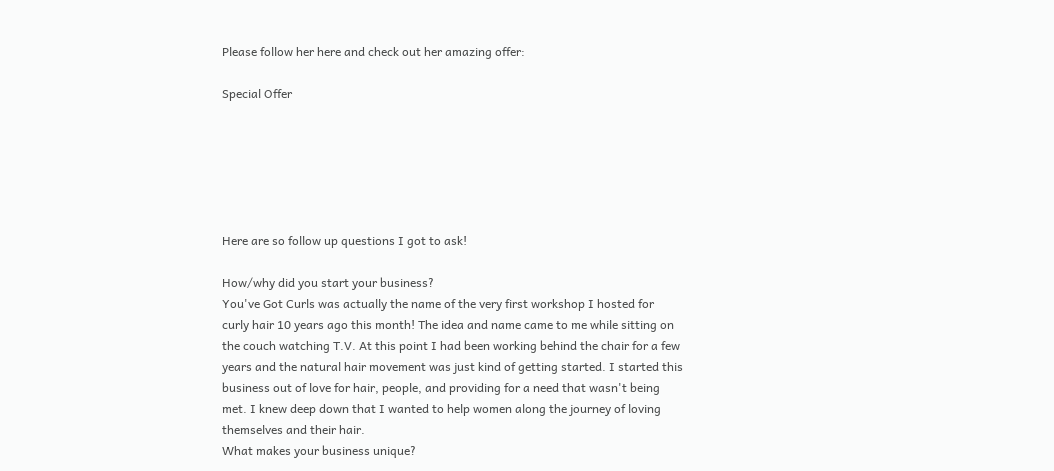Please follow her here and check out her amazing offer:

Special Offer






Here are so follow up questions I got to ask!

How/why did you start your business?
You've Got Curls was actually the name of the very first workshop I hosted for curly hair 10 years ago this month! The idea and name came to me while sitting on the couch watching T.V. At this point I had been working behind the chair for a few years and the natural hair movement was just kind of getting started. I started this business out of love for hair, people, and providing for a need that wasn't being met. I knew deep down that I wanted to help women along the journey of loving themselves and their hair.
What makes your business unique?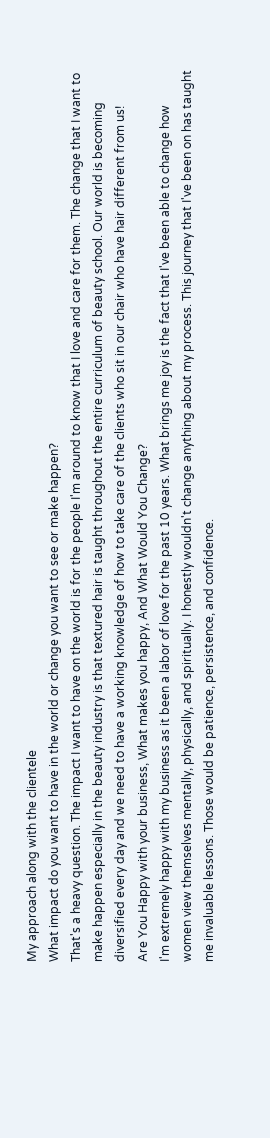My approach along with the clientele
What impact do you want to have in the world or change you want to see or make happen?
That's a heavy question. The impact I want to have on the world is for the people I'm around to know that I love and care for them. The change that I want to make happen especially in the beauty industry is that textured hair is taught throughout the entire curriculum of beauty school. Our world is becoming diversified every day and we need to have a working knowledge of how to take care of the clients who sit in our chair who have hair different from us!
Are You Happy with your business, What makes you happy, And What Would You Change?
I'm extremely happy with my business as it been a labor of love for the past 10 years. What brings me joy is the fact that I've been able to change how women view themselves mentally, physically, and spiritually. I honestly wouldn't change anything about my process. This journey that I've been on has taught me invaluable lessons. Those would be patience, persistence, and confidence.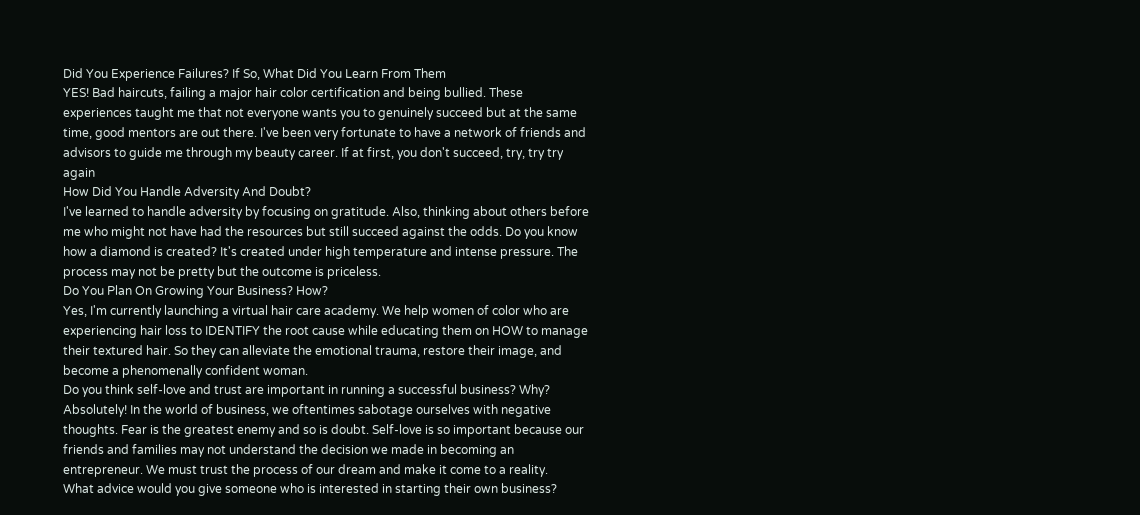Did You Experience Failures? If So, What Did You Learn From Them
YES! Bad haircuts, failing a major hair color certification and being bullied. These experiences taught me that not everyone wants you to genuinely succeed but at the same time, good mentors are out there. I've been very fortunate to have a network of friends and advisors to guide me through my beauty career. If at first, you don't succeed, try, try try again
How Did You Handle Adversity And Doubt?
I've learned to handle adversity by focusing on gratitude. Also, thinking about others before me who might not have had the resources but still succeed against the odds. Do you know how a diamond is created? It's created under high temperature and intense pressure. The process may not be pretty but the outcome is priceless.
Do You Plan On Growing Your Business? How?
Yes, I'm currently launching a virtual hair care academy. We help women of color who are experiencing hair loss to IDENTIFY the root cause while educating them on HOW to manage their textured hair. So they can alleviate the emotional trauma, restore their image, and become a phenomenally confident woman.
Do you think self-love and trust are important in running a successful business? Why?
Absolutely! In the world of business, we oftentimes sabotage ourselves with negative thoughts. Fear is the greatest enemy and so is doubt. Self-love is so important because our friends and families may not understand the decision we made in becoming an entrepreneur. We must trust the process of our dream and make it come to a reality.
What advice would you give someone who is interested in starting their own business?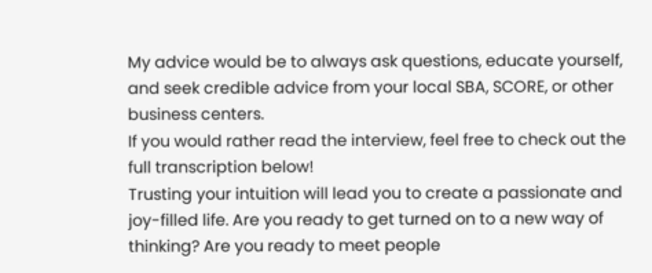My advice would be to always ask questions, educate yourself, and seek credible advice from your local SBA, SCORE, or other business centers.
If you would rather read the interview, feel free to check out the full transcription below!
Trusting your intuition will lead you to create a passionate and joy-filled life. Are you ready to get turned on to a new way of thinking? Are you ready to meet people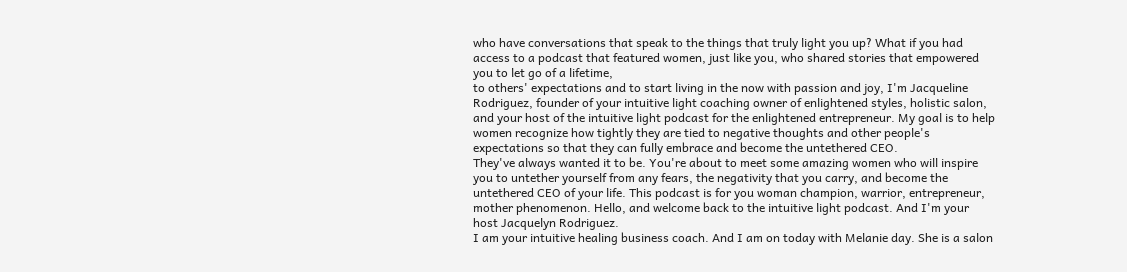who have conversations that speak to the things that truly light you up? What if you had access to a podcast that featured women, just like you, who shared stories that empowered you to let go of a lifetime,
to others' expectations and to start living in the now with passion and joy, I'm Jacqueline Rodriguez, founder of your intuitive light coaching owner of enlightened styles, holistic salon, and your host of the intuitive light podcast for the enlightened entrepreneur. My goal is to help women recognize how tightly they are tied to negative thoughts and other people's expectations so that they can fully embrace and become the untethered CEO.
They've always wanted it to be. You're about to meet some amazing women who will inspire you to untether yourself from any fears, the negativity that you carry, and become the untethered CEO of your life. This podcast is for you woman champion, warrior, entrepreneur, mother phenomenon. Hello, and welcome back to the intuitive light podcast. And I'm your host Jacquelyn Rodriguez.
I am your intuitive healing business coach. And I am on today with Melanie day. She is a salon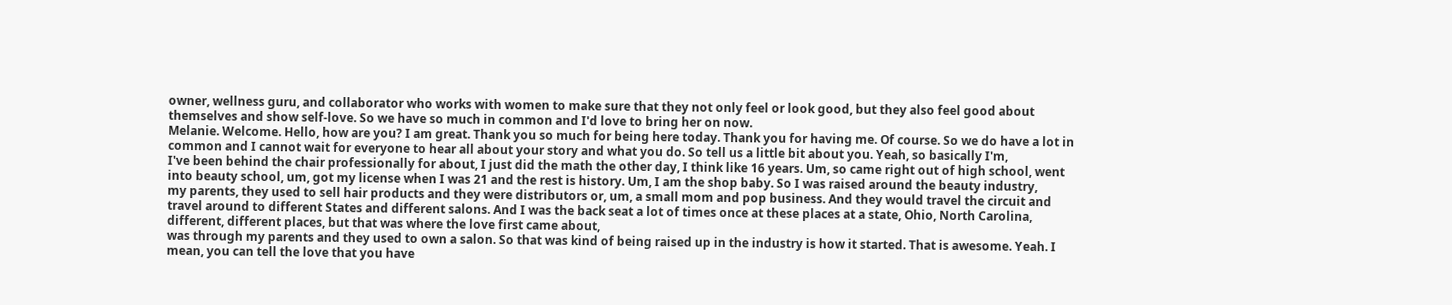owner, wellness guru, and collaborator who works with women to make sure that they not only feel or look good, but they also feel good about themselves and show self-love. So we have so much in common and I'd love to bring her on now.
Melanie. Welcome. Hello, how are you? I am great. Thank you so much for being here today. Thank you for having me. Of course. So we do have a lot in common and I cannot wait for everyone to hear all about your story and what you do. So tell us a little bit about you. Yeah, so basically I'm,
I've been behind the chair professionally for about, I just did the math the other day, I think like 16 years. Um, so came right out of high school, went into beauty school, um, got my license when I was 21 and the rest is history. Um, I am the shop baby. So I was raised around the beauty industry,
my parents, they used to sell hair products and they were distributors or, um, a small mom and pop business. And they would travel the circuit and travel around to different States and different salons. And I was the back seat a lot of times once at these places at a state, Ohio, North Carolina, different, different places, but that was where the love first came about,
was through my parents and they used to own a salon. So that was kind of being raised up in the industry is how it started. That is awesome. Yeah. I mean, you can tell the love that you have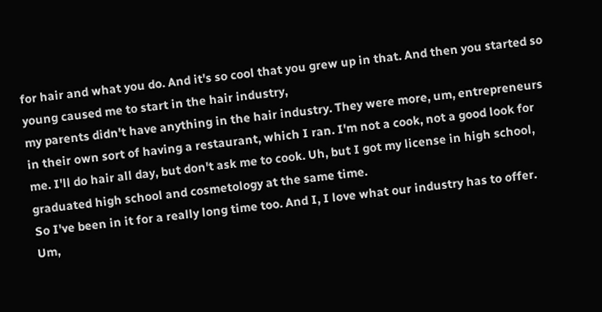for hair and what you do. And it's so cool that you grew up in that. And then you started so young caused me to start in the hair industry,
my parents didn't have anything in the hair industry. They were more, um, entrepreneurs in their own sort of having a restaurant, which I ran. I'm not a cook, not a good look for me. I'll do hair all day, but don't ask me to cook. Uh, but I got my license in high school, graduated high school and cosmetology at the same time.
So I've been in it for a really long time too. And I, I love what our industry has to offer. Um,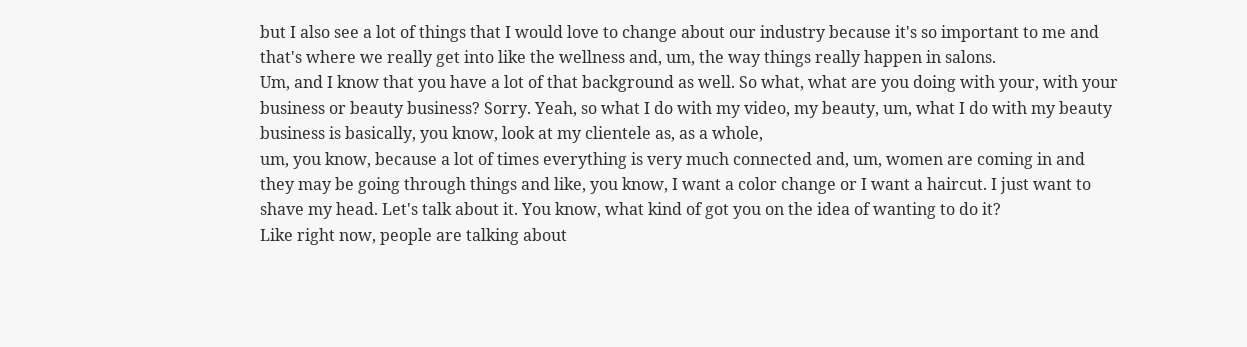but I also see a lot of things that I would love to change about our industry because it's so important to me and that's where we really get into like the wellness and, um, the way things really happen in salons.
Um, and I know that you have a lot of that background as well. So what, what are you doing with your, with your business or beauty business? Sorry. Yeah, so what I do with my video, my beauty, um, what I do with my beauty business is basically, you know, look at my clientele as, as a whole,
um, you know, because a lot of times everything is very much connected and, um, women are coming in and they may be going through things and like, you know, I want a color change or I want a haircut. I just want to shave my head. Let's talk about it. You know, what kind of got you on the idea of wanting to do it?
Like right now, people are talking about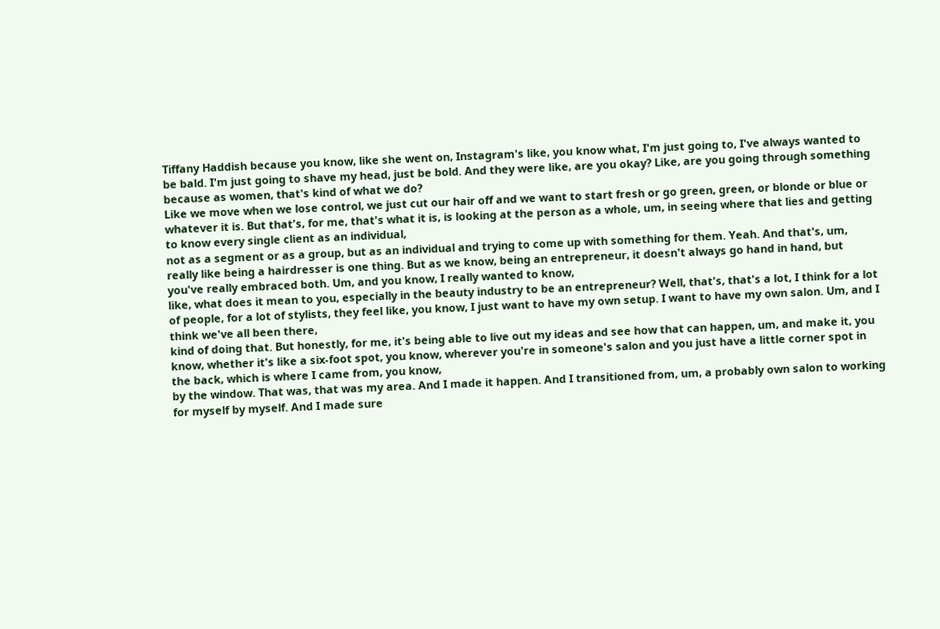Tiffany Haddish because you know, like she went on, Instagram's like, you know what, I'm just going to, I've always wanted to be bald. I'm just going to shave my head, just be bold. And they were like, are you okay? Like, are you going through something because as women, that's kind of what we do?
Like we move when we lose control, we just cut our hair off and we want to start fresh or go green, green, or blonde or blue or whatever it is. But that's, for me, that's what it is, is looking at the person as a whole, um, in seeing where that lies and getting to know every single client as an individual,
not as a segment or as a group, but as an individual and trying to come up with something for them. Yeah. And that's, um, really like being a hairdresser is one thing. But as we know, being an entrepreneur, it doesn't always go hand in hand, but you've really embraced both. Um, and you know, I really wanted to know,
like, what does it mean to you, especially in the beauty industry to be an entrepreneur? Well, that's, that's a lot, I think for a lot of people, for a lot of stylists, they feel like, you know, I just want to have my own setup. I want to have my own salon. Um, and I think we've all been there,
kind of doing that. But honestly, for me, it's being able to live out my ideas and see how that can happen, um, and make it, you know, whether it's like a six-foot spot, you know, wherever you're in someone's salon and you just have a little corner spot in the back, which is where I came from, you know,
by the window. That was, that was my area. And I made it happen. And I transitioned from, um, a probably own salon to working for myself by myself. And I made sure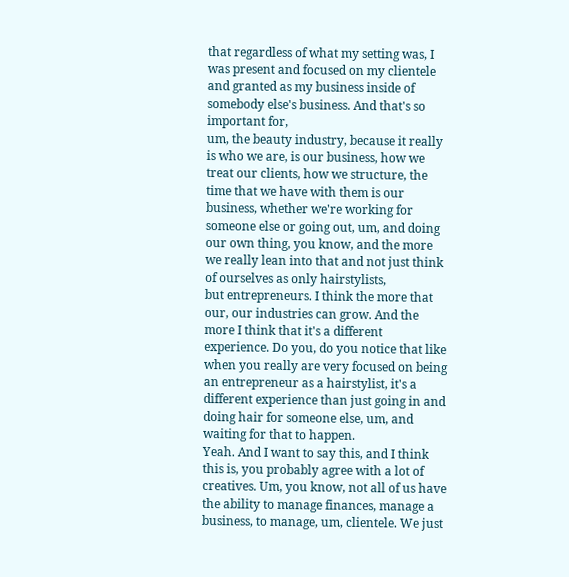that regardless of what my setting was, I was present and focused on my clientele and granted as my business inside of somebody else's business. And that's so important for,
um, the beauty industry, because it really is who we are, is our business, how we treat our clients, how we structure, the time that we have with them is our business, whether we're working for someone else or going out, um, and doing our own thing, you know, and the more we really lean into that and not just think of ourselves as only hairstylists,
but entrepreneurs. I think the more that our, our industries can grow. And the more I think that it's a different experience. Do you, do you notice that like when you really are very focused on being an entrepreneur as a hairstylist, it's a different experience than just going in and doing hair for someone else, um, and waiting for that to happen.
Yeah. And I want to say this, and I think this is, you probably agree with a lot of creatives. Um, you know, not all of us have the ability to manage finances, manage a business, to manage, um, clientele. We just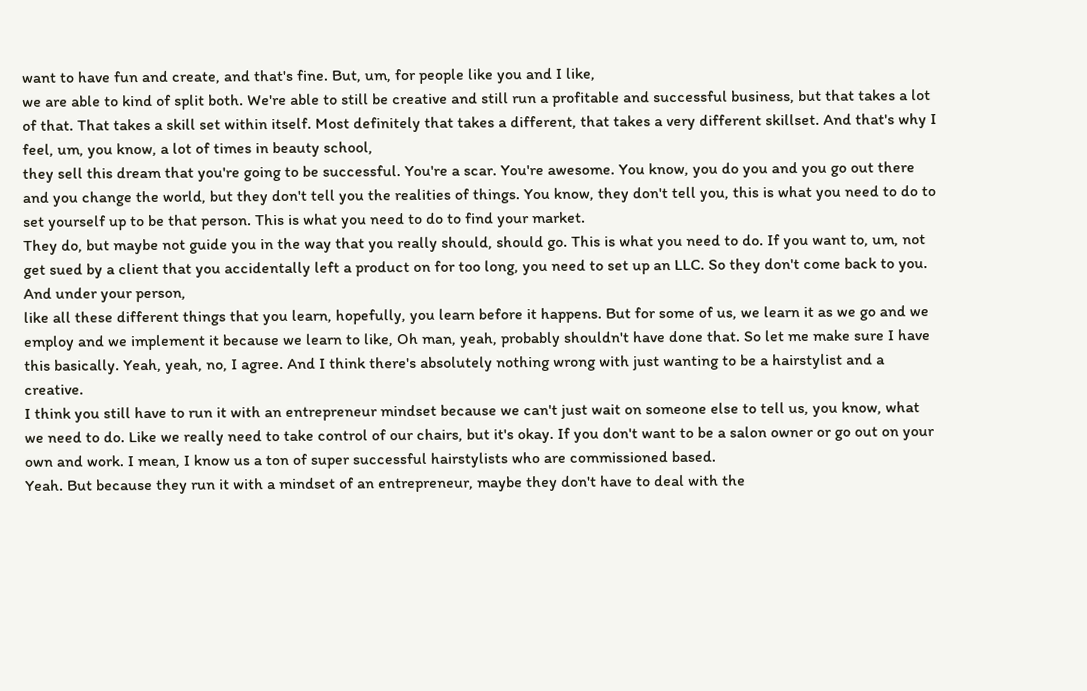want to have fun and create, and that's fine. But, um, for people like you and I like,
we are able to kind of split both. We're able to still be creative and still run a profitable and successful business, but that takes a lot of that. That takes a skill set within itself. Most definitely that takes a different, that takes a very different skillset. And that's why I feel, um, you know, a lot of times in beauty school,
they sell this dream that you're going to be successful. You're a scar. You're awesome. You know, you do you and you go out there and you change the world, but they don't tell you the realities of things. You know, they don't tell you, this is what you need to do to set yourself up to be that person. This is what you need to do to find your market.
They do, but maybe not guide you in the way that you really should, should go. This is what you need to do. If you want to, um, not get sued by a client that you accidentally left a product on for too long, you need to set up an LLC. So they don't come back to you. And under your person,
like all these different things that you learn, hopefully, you learn before it happens. But for some of us, we learn it as we go and we employ and we implement it because we learn to like, Oh man, yeah, probably shouldn't have done that. So let me make sure I have this basically. Yeah, yeah, no, I agree. And I think there's absolutely nothing wrong with just wanting to be a hairstylist and a creative.
I think you still have to run it with an entrepreneur mindset because we can't just wait on someone else to tell us, you know, what we need to do. Like we really need to take control of our chairs, but it's okay. If you don't want to be a salon owner or go out on your own and work. I mean, I know us a ton of super successful hairstylists who are commissioned based.
Yeah. But because they run it with a mindset of an entrepreneur, maybe they don't have to deal with the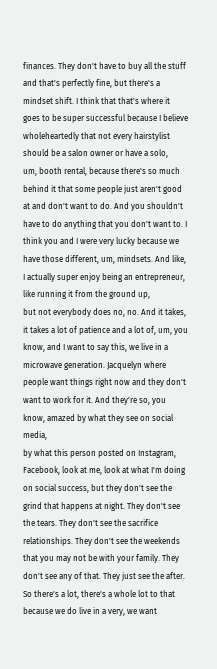finances. They don't have to buy all the stuff and that's perfectly fine, but there's a mindset shift. I think that that's where it goes to be super successful because I believe wholeheartedly that not every hairstylist should be a salon owner or have a solo,
um, booth rental, because there's so much behind it that some people just aren't good at and don't want to do. And you shouldn't have to do anything that you don't want to. I think you and I were very lucky because we have those different, um, mindsets. And like, I actually super enjoy being an entrepreneur, like running it from the ground up,
but not everybody does no, no. And it takes, it takes a lot of patience and a lot of, um, you know, and I want to say this, we live in a microwave generation. Jacquelyn where people want things right now and they don't want to work for it. And they're so, you know, amazed by what they see on social media,
by what this person posted on Instagram, Facebook, look at me, look at what I'm doing on social success, but they don't see the grind that happens at night. They don't see the tears. They don't see the sacrifice relationships. They don't see the weekends that you may not be with your family. They don't see any of that. They just see the after.
So there's a lot, there's a whole lot to that because we do live in a very, we want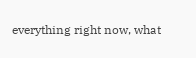everything right now, what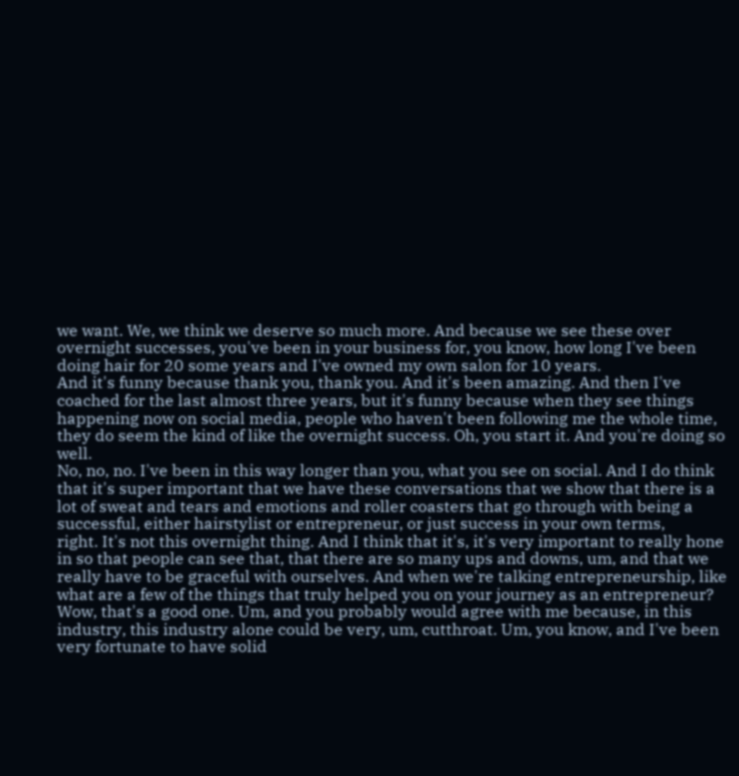we want. We, we think we deserve so much more. And because we see these over overnight successes, you've been in your business for, you know, how long I've been doing hair for 20 some years and I've owned my own salon for 10 years.
And it's funny because thank you, thank you. And it's been amazing. And then I've coached for the last almost three years, but it's funny because when they see things happening now on social media, people who haven't been following me the whole time, they do seem the kind of like the overnight success. Oh, you start it. And you're doing so well.
No, no, no. I've been in this way longer than you, what you see on social. And I do think that it's super important that we have these conversations that we show that there is a lot of sweat and tears and emotions and roller coasters that go through with being a successful, either hairstylist or entrepreneur, or just success in your own terms,
right. It's not this overnight thing. And I think that it's, it's very important to really hone in so that people can see that, that there are so many ups and downs, um, and that we really have to be graceful with ourselves. And when we're talking entrepreneurship, like what are a few of the things that truly helped you on your journey as an entrepreneur?
Wow, that's a good one. Um, and you probably would agree with me because, in this industry, this industry alone could be very, um, cutthroat. Um, you know, and I've been very fortunate to have solid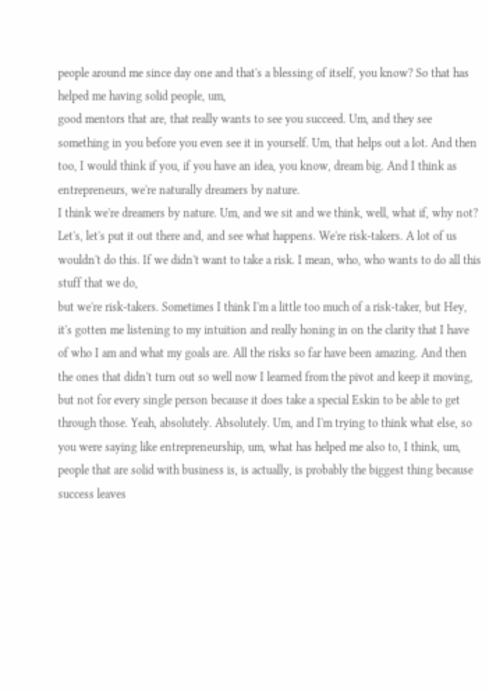people around me since day one and that's a blessing of itself, you know? So that has helped me having solid people, um,
good mentors that are, that really wants to see you succeed. Um, and they see something in you before you even see it in yourself. Um, that helps out a lot. And then too, I would think if you, if you have an idea, you know, dream big. And I think as entrepreneurs, we're naturally dreamers by nature.
I think we're dreamers by nature. Um, and we sit and we think, well, what if, why not? Let's, let's put it out there and, and see what happens. We're risk-takers. A lot of us wouldn't do this. If we didn't want to take a risk. I mean, who, who wants to do all this stuff that we do,
but we're risk-takers. Sometimes I think I'm a little too much of a risk-taker, but Hey, it's gotten me listening to my intuition and really honing in on the clarity that I have of who I am and what my goals are. All the risks so far have been amazing. And then the ones that didn't turn out so well now I learned from the pivot and keep it moving,
but not for every single person because it does take a special Eskin to be able to get through those. Yeah, absolutely. Absolutely. Um, and I'm trying to think what else, so you were saying like entrepreneurship, um, what has helped me also to, I think, um, people that are solid with business is, is actually, is probably the biggest thing because success leaves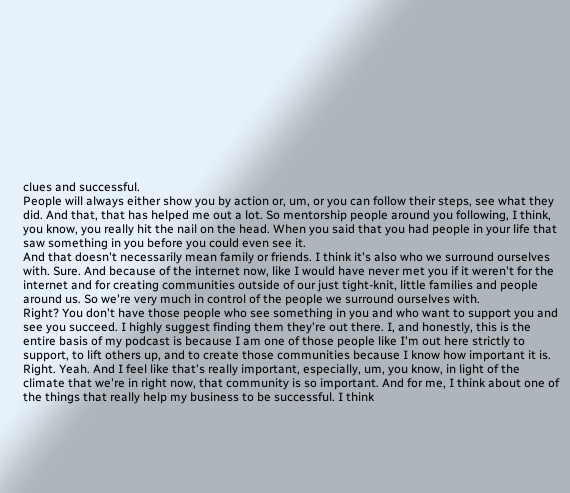clues and successful.
People will always either show you by action or, um, or you can follow their steps, see what they did. And that, that has helped me out a lot. So mentorship people around you following, I think, you know, you really hit the nail on the head. When you said that you had people in your life that saw something in you before you could even see it.
And that doesn't necessarily mean family or friends. I think it's also who we surround ourselves with. Sure. And because of the internet now, like I would have never met you if it weren't for the internet and for creating communities outside of our just tight-knit, little families and people around us. So we're very much in control of the people we surround ourselves with.
Right? You don't have those people who see something in you and who want to support you and see you succeed. I highly suggest finding them they're out there. I, and honestly, this is the entire basis of my podcast is because I am one of those people like I'm out here strictly to support, to lift others up, and to create those communities because I know how important it is.
Right. Yeah. And I feel like that's really important, especially, um, you know, in light of the climate that we're in right now, that community is so important. And for me, I think about one of the things that really help my business to be successful. I think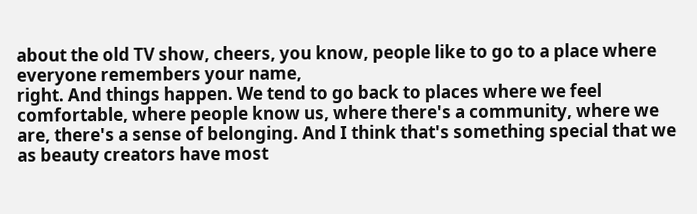about the old TV show, cheers, you know, people like to go to a place where everyone remembers your name,
right. And things happen. We tend to go back to places where we feel comfortable, where people know us, where there's a community, where we are, there's a sense of belonging. And I think that's something special that we as beauty creators have most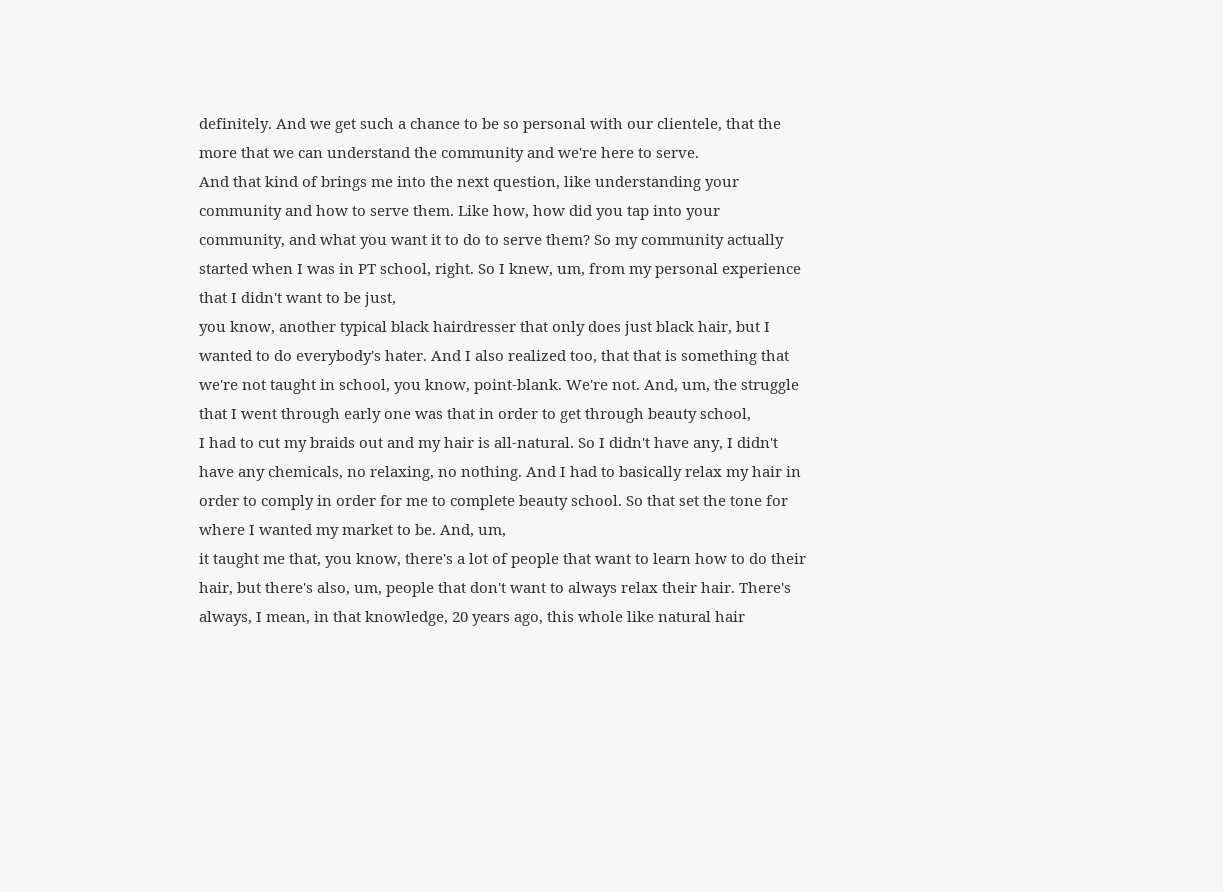definitely. And we get such a chance to be so personal with our clientele, that the more that we can understand the community and we're here to serve.
And that kind of brings me into the next question, like understanding your community and how to serve them. Like how, how did you tap into your community, and what you want it to do to serve them? So my community actually started when I was in PT school, right. So I knew, um, from my personal experience that I didn't want to be just,
you know, another typical black hairdresser that only does just black hair, but I wanted to do everybody's hater. And I also realized too, that that is something that we're not taught in school, you know, point-blank. We're not. And, um, the struggle that I went through early one was that in order to get through beauty school,
I had to cut my braids out and my hair is all-natural. So I didn't have any, I didn't have any chemicals, no relaxing, no nothing. And I had to basically relax my hair in order to comply in order for me to complete beauty school. So that set the tone for where I wanted my market to be. And, um,
it taught me that, you know, there's a lot of people that want to learn how to do their hair, but there's also, um, people that don't want to always relax their hair. There's always, I mean, in that knowledge, 20 years ago, this whole like natural hair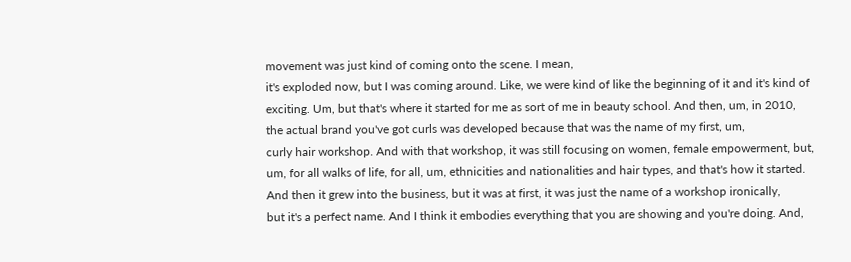movement was just kind of coming onto the scene. I mean,
it's exploded now, but I was coming around. Like, we were kind of like the beginning of it and it's kind of exciting. Um, but that's where it started for me as sort of me in beauty school. And then, um, in 2010, the actual brand you've got curls was developed because that was the name of my first, um,
curly hair workshop. And with that workshop, it was still focusing on women, female empowerment, but, um, for all walks of life, for all, um, ethnicities and nationalities and hair types, and that's how it started. And then it grew into the business, but it was at first, it was just the name of a workshop ironically,
but it's a perfect name. And I think it embodies everything that you are showing and you're doing. And,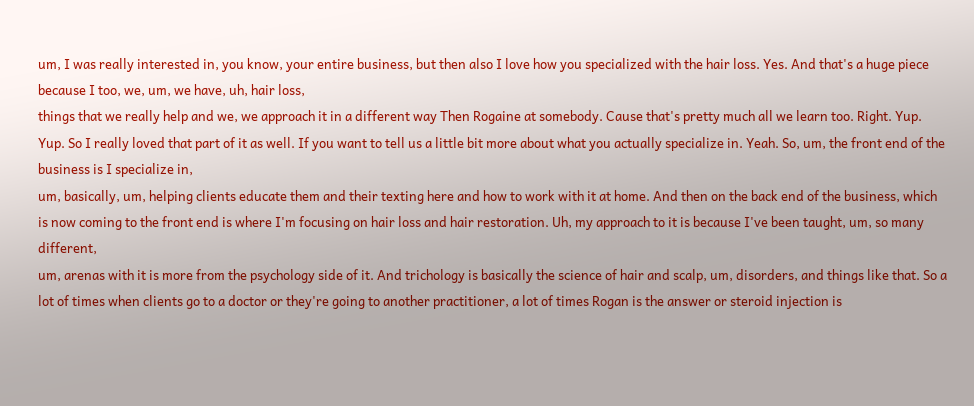um, I was really interested in, you know, your entire business, but then also I love how you specialized with the hair loss. Yes. And that's a huge piece because I too, we, um, we have, uh, hair loss,
things that we really help and we, we approach it in a different way Then Rogaine at somebody. Cause that's pretty much all we learn too. Right. Yup. Yup. So I really loved that part of it as well. If you want to tell us a little bit more about what you actually specialize in. Yeah. So, um, the front end of the business is I specialize in,
um, basically, um, helping clients educate them and their texting here and how to work with it at home. And then on the back end of the business, which is now coming to the front end is where I'm focusing on hair loss and hair restoration. Uh, my approach to it is because I've been taught, um, so many different,
um, arenas with it is more from the psychology side of it. And trichology is basically the science of hair and scalp, um, disorders, and things like that. So a lot of times when clients go to a doctor or they're going to another practitioner, a lot of times Rogan is the answer or steroid injection is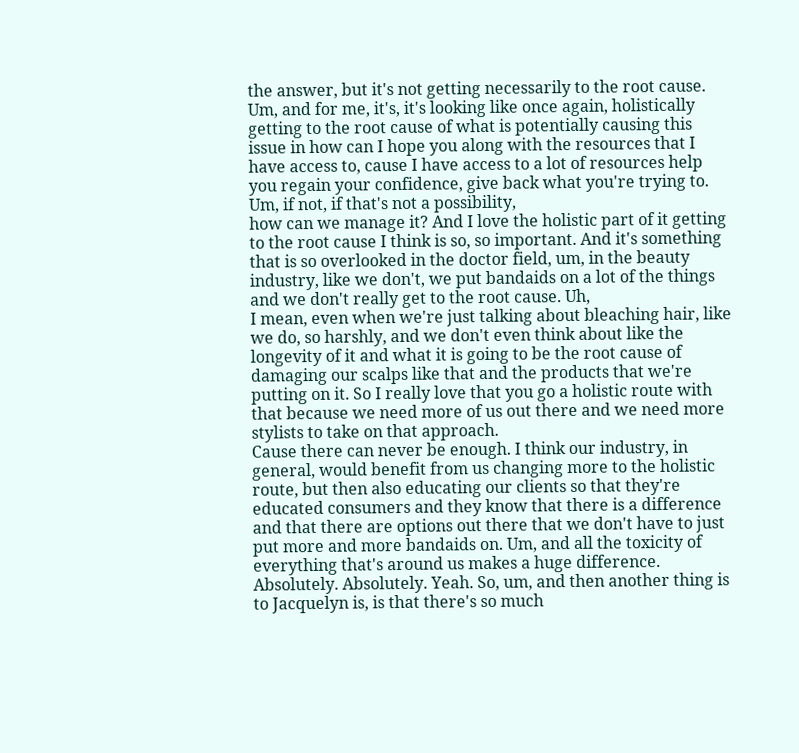the answer, but it's not getting necessarily to the root cause.
Um, and for me, it's, it's looking like once again, holistically getting to the root cause of what is potentially causing this issue in how can I hope you along with the resources that I have access to, cause I have access to a lot of resources help you regain your confidence, give back what you're trying to. Um, if not, if that's not a possibility,
how can we manage it? And I love the holistic part of it getting to the root cause I think is so, so important. And it's something that is so overlooked in the doctor field, um, in the beauty industry, like we don't, we put bandaids on a lot of the things and we don't really get to the root cause. Uh,
I mean, even when we're just talking about bleaching hair, like we do, so harshly, and we don't even think about like the longevity of it and what it is going to be the root cause of damaging our scalps like that and the products that we're putting on it. So I really love that you go a holistic route with that because we need more of us out there and we need more stylists to take on that approach.
Cause there can never be enough. I think our industry, in general, would benefit from us changing more to the holistic route, but then also educating our clients so that they're educated consumers and they know that there is a difference and that there are options out there that we don't have to just put more and more bandaids on. Um, and all the toxicity of everything that's around us makes a huge difference.
Absolutely. Absolutely. Yeah. So, um, and then another thing is to Jacquelyn is, is that there's so much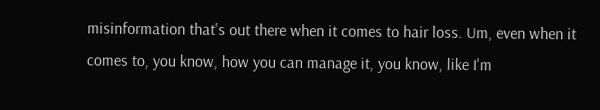misinformation that's out there when it comes to hair loss. Um, even when it comes to, you know, how you can manage it, you know, like I'm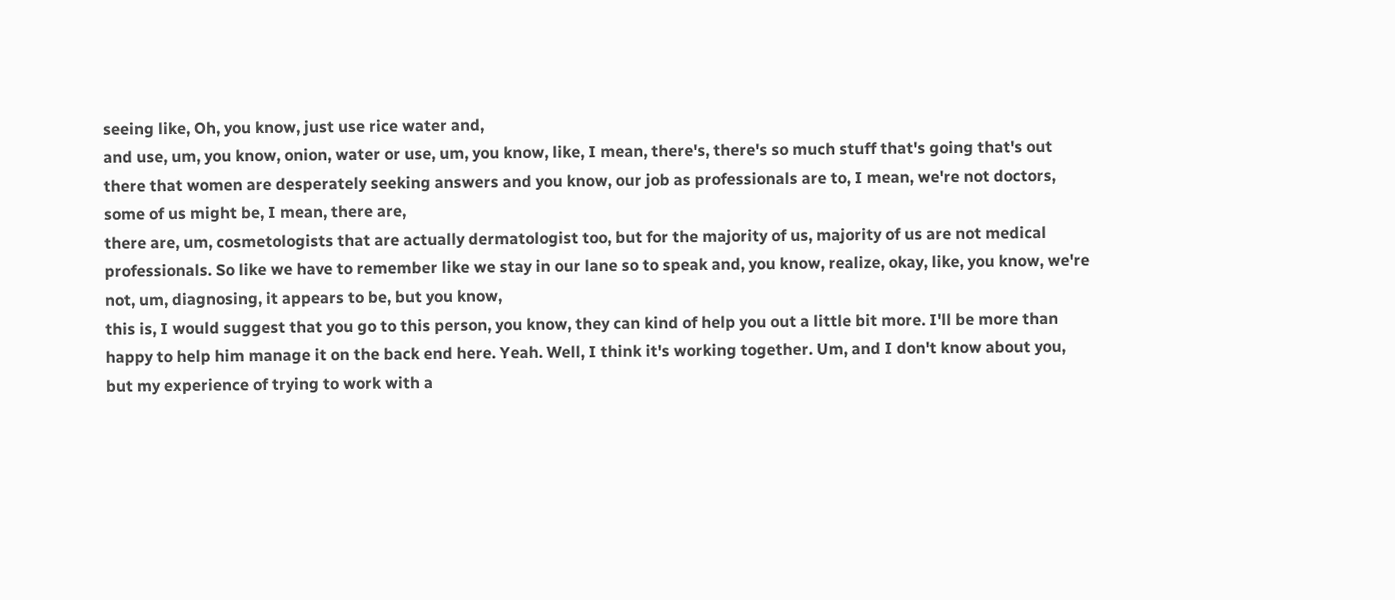seeing like, Oh, you know, just use rice water and,
and use, um, you know, onion, water or use, um, you know, like, I mean, there's, there's so much stuff that's going that's out there that women are desperately seeking answers and you know, our job as professionals are to, I mean, we're not doctors, some of us might be, I mean, there are,
there are, um, cosmetologists that are actually dermatologist too, but for the majority of us, majority of us are not medical professionals. So like we have to remember like we stay in our lane so to speak and, you know, realize, okay, like, you know, we're not, um, diagnosing, it appears to be, but you know,
this is, I would suggest that you go to this person, you know, they can kind of help you out a little bit more. I'll be more than happy to help him manage it on the back end here. Yeah. Well, I think it's working together. Um, and I don't know about you, but my experience of trying to work with a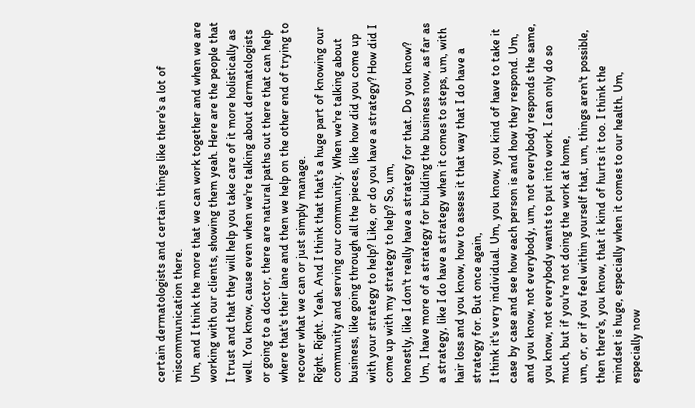certain dermatologists and certain things like there's a lot of miscommunication there.
Um, and I think the more that we can work together and when we are working with our clients, showing them yeah. Here are the people that I trust and that they will help you take care of it more holistically as well. You know, cause even when we're talking about dermatologists or going to a doctor, there are natural paths out there that can help where that's their lane and then we help on the other end of trying to recover what we can or just simply manage.
Right. Right. Yeah. And I think that that's a huge part of knowing our community and serving our community. When we're talking about business, like going through all the pieces, like how did you come up with your strategy to help? Like, or do you have a strategy? How did I come up with my strategy to help? So, um,
honestly, like I don't really have a strategy for that. Do you know? Um, I have more of a strategy for building the business now, as far as a strategy, like I do have a strategy when it comes to steps, um, with hair loss and you know, how to assess it that way that I do have a strategy for. But once again,
I think it's very individual. Um, you know, you kind of have to take it case by case and see how each person is and how they respond. Um, and you know, not everybody, um, not everybody responds the same, you know, not everybody wants to put into work. I can only do so much, but if you're not doing the work at home,
um, or, or if you feel within yourself that, um, things aren't possible, then there's, you know, that it kind of hurts it too. I think the mindset is huge, especially when it comes to our health. Um, especially now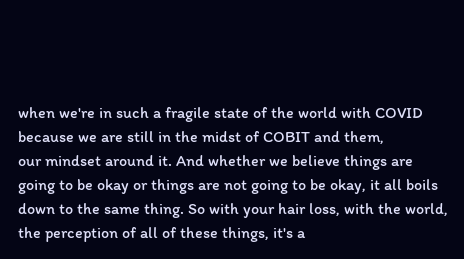when we're in such a fragile state of the world with COVID because we are still in the midst of COBIT and them,
our mindset around it. And whether we believe things are going to be okay or things are not going to be okay, it all boils down to the same thing. So with your hair loss, with the world, the perception of all of these things, it's a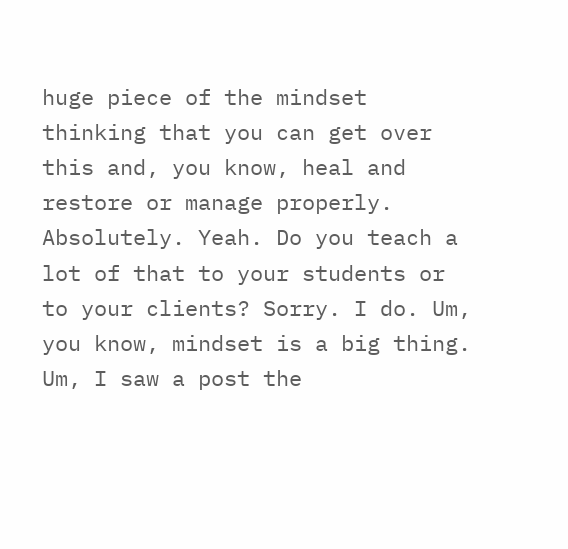huge piece of the mindset thinking that you can get over this and, you know, heal and restore or manage properly.
Absolutely. Yeah. Do you teach a lot of that to your students or to your clients? Sorry. I do. Um, you know, mindset is a big thing. Um, I saw a post the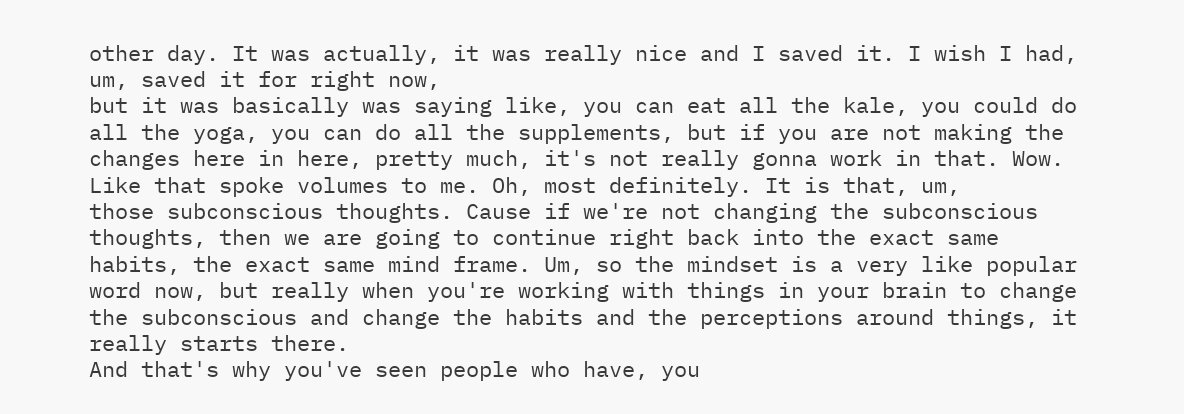other day. It was actually, it was really nice and I saved it. I wish I had, um, saved it for right now,
but it was basically was saying like, you can eat all the kale, you could do all the yoga, you can do all the supplements, but if you are not making the changes here in here, pretty much, it's not really gonna work in that. Wow. Like that spoke volumes to me. Oh, most definitely. It is that, um,
those subconscious thoughts. Cause if we're not changing the subconscious thoughts, then we are going to continue right back into the exact same habits, the exact same mind frame. Um, so the mindset is a very like popular word now, but really when you're working with things in your brain to change the subconscious and change the habits and the perceptions around things, it really starts there.
And that's why you've seen people who have, you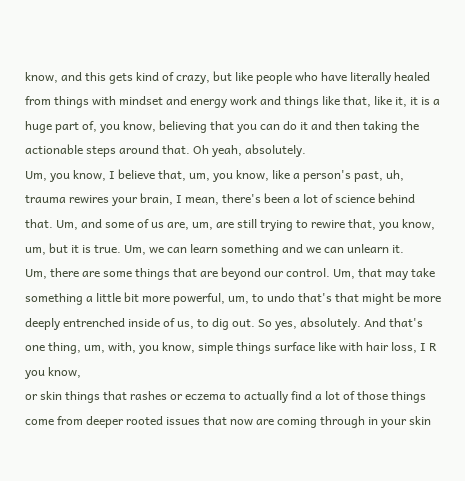know, and this gets kind of crazy, but like people who have literally healed from things with mindset and energy work and things like that, like it, it is a huge part of, you know, believing that you can do it and then taking the actionable steps around that. Oh yeah, absolutely.
Um, you know, I believe that, um, you know, like a person's past, uh, trauma rewires your brain, I mean, there's been a lot of science behind that. Um, and some of us are, um, are still trying to rewire that, you know, um, but it is true. Um, we can learn something and we can unlearn it.
Um, there are some things that are beyond our control. Um, that may take something a little bit more powerful, um, to undo that's that might be more deeply entrenched inside of us, to dig out. So yes, absolutely. And that's one thing, um, with, you know, simple things surface like with hair loss, I R you know,
or skin things that rashes or eczema to actually find a lot of those things come from deeper rooted issues that now are coming through in your skin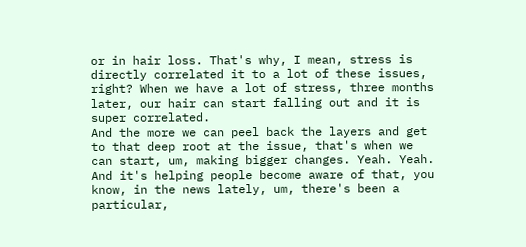or in hair loss. That's why, I mean, stress is directly correlated it to a lot of these issues, right? When we have a lot of stress, three months later, our hair can start falling out and it is super correlated.
And the more we can peel back the layers and get to that deep root at the issue, that's when we can start, um, making bigger changes. Yeah. Yeah. And it's helping people become aware of that, you know, in the news lately, um, there's been a particular,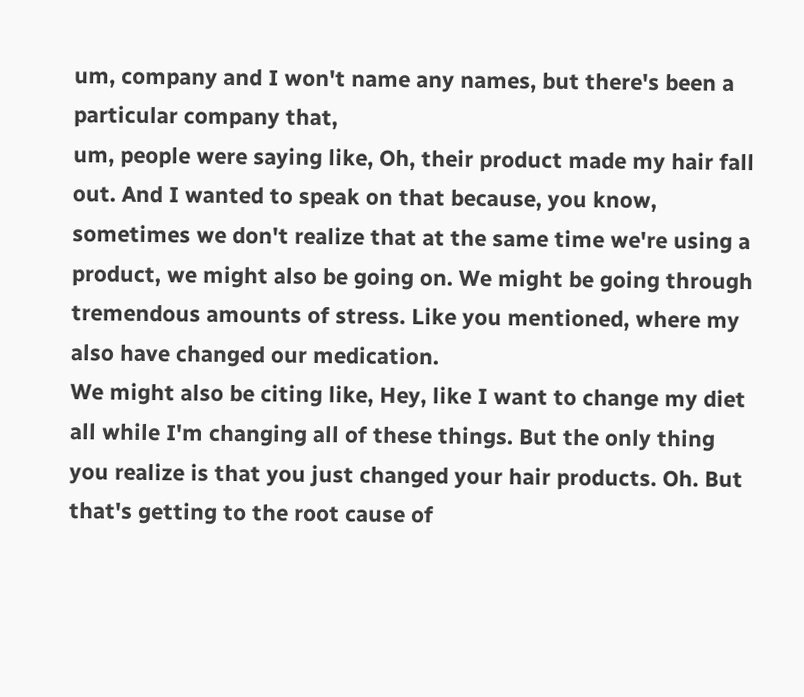um, company and I won't name any names, but there's been a particular company that,
um, people were saying like, Oh, their product made my hair fall out. And I wanted to speak on that because, you know, sometimes we don't realize that at the same time we're using a product, we might also be going on. We might be going through tremendous amounts of stress. Like you mentioned, where my also have changed our medication.
We might also be citing like, Hey, like I want to change my diet all while I'm changing all of these things. But the only thing you realize is that you just changed your hair products. Oh. But that's getting to the root cause of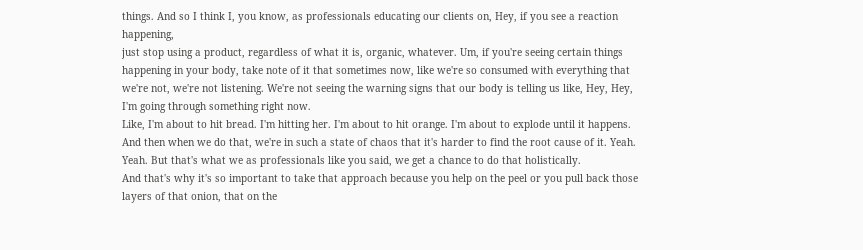things. And so I think I, you know, as professionals educating our clients on, Hey, if you see a reaction happening,
just stop using a product, regardless of what it is, organic, whatever. Um, if you're seeing certain things happening in your body, take note of it that sometimes now, like we're so consumed with everything that we're not, we're not listening. We're not seeing the warning signs that our body is telling us like, Hey, Hey, I'm going through something right now.
Like, I'm about to hit bread. I'm hitting her. I'm about to hit orange. I'm about to explode until it happens. And then when we do that, we're in such a state of chaos that it's harder to find the root cause of it. Yeah. Yeah. But that's what we as professionals like you said, we get a chance to do that holistically.
And that's why it's so important to take that approach because you help on the peel or you pull back those layers of that onion, that on the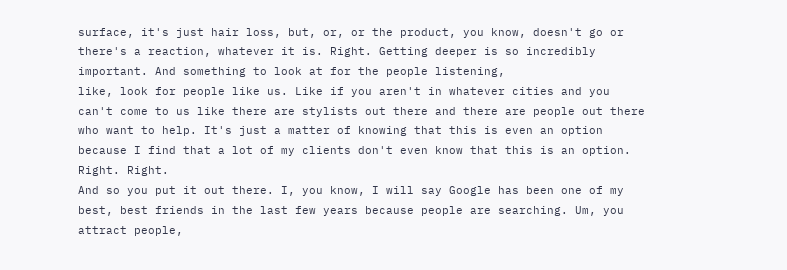surface, it's just hair loss, but, or, or the product, you know, doesn't go or there's a reaction, whatever it is. Right. Getting deeper is so incredibly important. And something to look at for the people listening,
like, look for people like us. Like if you aren't in whatever cities and you can't come to us like there are stylists out there and there are people out there who want to help. It's just a matter of knowing that this is even an option because I find that a lot of my clients don't even know that this is an option. Right. Right.
And so you put it out there. I, you know, I will say Google has been one of my best, best friends in the last few years because people are searching. Um, you attract people,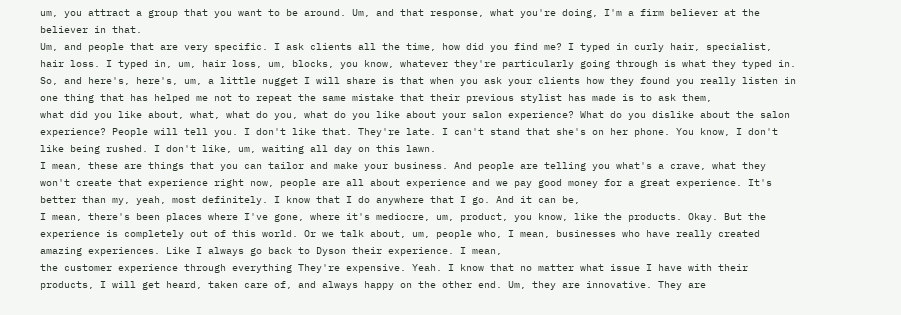um, you attract a group that you want to be around. Um, and that response, what you're doing, I'm a firm believer at the believer in that.
Um, and people that are very specific. I ask clients all the time, how did you find me? I typed in curly hair, specialist, hair loss. I typed in, um, hair loss, um, blocks, you know, whatever they're particularly going through is what they typed in. So, and here's, here's, um, a little nugget I will share is that when you ask your clients how they found you really listen in one thing that has helped me not to repeat the same mistake that their previous stylist has made is to ask them,
what did you like about, what, what do you, what do you like about your salon experience? What do you dislike about the salon experience? People will tell you. I don't like that. They're late. I can't stand that she's on her phone. You know, I don't like being rushed. I don't like, um, waiting all day on this lawn.
I mean, these are things that you can tailor and make your business. And people are telling you what's a crave, what they won't create that experience right now, people are all about experience and we pay good money for a great experience. It's better than my, yeah, most definitely. I know that I do anywhere that I go. And it can be,
I mean, there's been places where I've gone, where it's mediocre, um, product, you know, like the products. Okay. But the experience is completely out of this world. Or we talk about, um, people who, I mean, businesses who have really created amazing experiences. Like I always go back to Dyson their experience. I mean,
the customer experience through everything They're expensive. Yeah. I know that no matter what issue I have with their products, I will get heard, taken care of, and always happy on the other end. Um, they are innovative. They are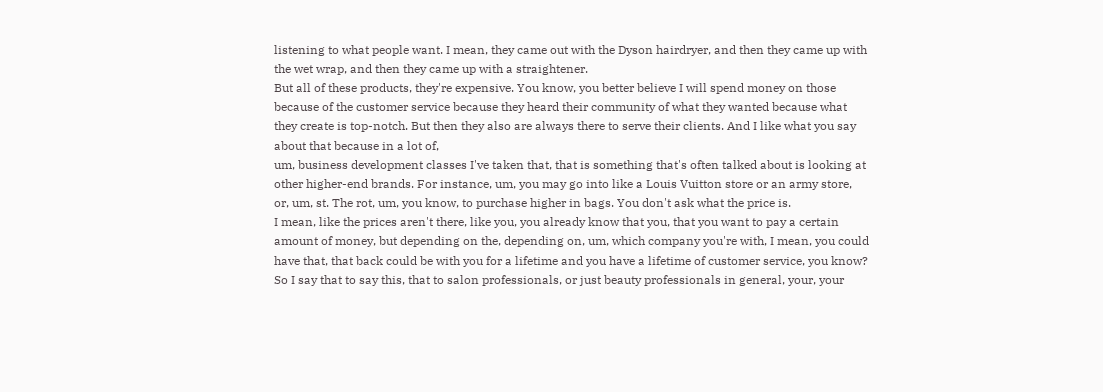listening to what people want. I mean, they came out with the Dyson hairdryer, and then they came up with the wet wrap, and then they came up with a straightener.
But all of these products, they're expensive. You know, you better believe I will spend money on those because of the customer service because they heard their community of what they wanted because what they create is top-notch. But then they also are always there to serve their clients. And I like what you say about that because in a lot of,
um, business development classes I've taken that, that is something that's often talked about is looking at other higher-end brands. For instance, um, you may go into like a Louis Vuitton store or an army store, or, um, st. The rot, um, you know, to purchase higher in bags. You don't ask what the price is.
I mean, like the prices aren't there, like you, you already know that you, that you want to pay a certain amount of money, but depending on the, depending on, um, which company you're with, I mean, you could have that, that back could be with you for a lifetime and you have a lifetime of customer service, you know?
So I say that to say this, that to salon professionals, or just beauty professionals in general, your, your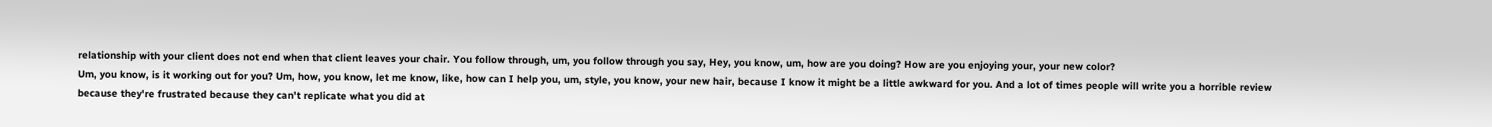relationship with your client does not end when that client leaves your chair. You follow through, um, you follow through you say, Hey, you know, um, how are you doing? How are you enjoying your, your new color?
Um, you know, is it working out for you? Um, how, you know, let me know, like, how can I help you, um, style, you know, your new hair, because I know it might be a little awkward for you. And a lot of times people will write you a horrible review because they're frustrated because they can't replicate what you did at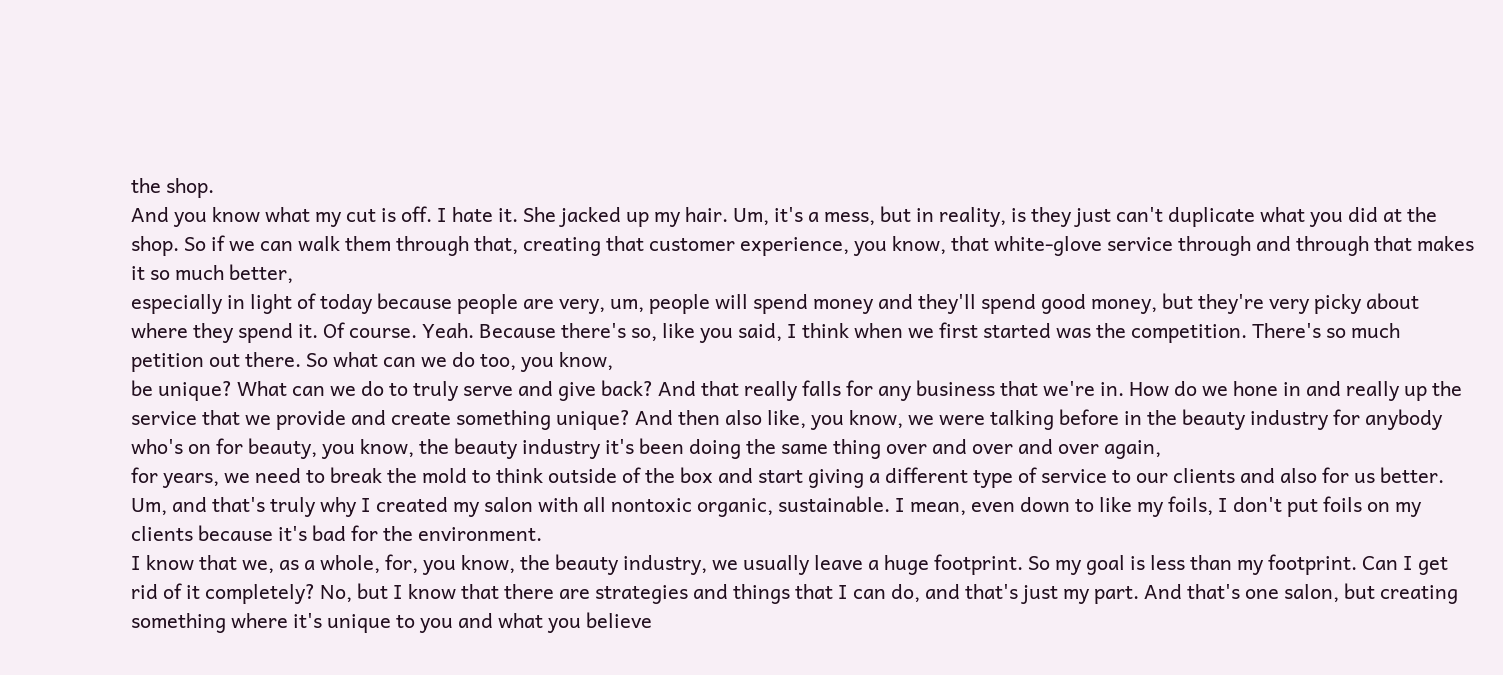the shop.
And you know what my cut is off. I hate it. She jacked up my hair. Um, it's a mess, but in reality, is they just can't duplicate what you did at the shop. So if we can walk them through that, creating that customer experience, you know, that white-glove service through and through that makes it so much better,
especially in light of today because people are very, um, people will spend money and they'll spend good money, but they're very picky about where they spend it. Of course. Yeah. Because there's so, like you said, I think when we first started was the competition. There's so much petition out there. So what can we do too, you know,
be unique? What can we do to truly serve and give back? And that really falls for any business that we're in. How do we hone in and really up the service that we provide and create something unique? And then also like, you know, we were talking before in the beauty industry for anybody who's on for beauty, you know, the beauty industry it's been doing the same thing over and over and over again,
for years, we need to break the mold to think outside of the box and start giving a different type of service to our clients and also for us better. Um, and that's truly why I created my salon with all nontoxic organic, sustainable. I mean, even down to like my foils, I don't put foils on my clients because it's bad for the environment.
I know that we, as a whole, for, you know, the beauty industry, we usually leave a huge footprint. So my goal is less than my footprint. Can I get rid of it completely? No, but I know that there are strategies and things that I can do, and that's just my part. And that's one salon, but creating something where it's unique to you and what you believe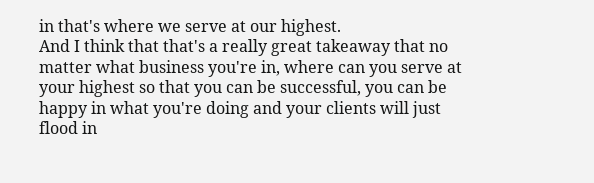in that's where we serve at our highest.
And I think that that's a really great takeaway that no matter what business you're in, where can you serve at your highest so that you can be successful, you can be happy in what you're doing and your clients will just flood in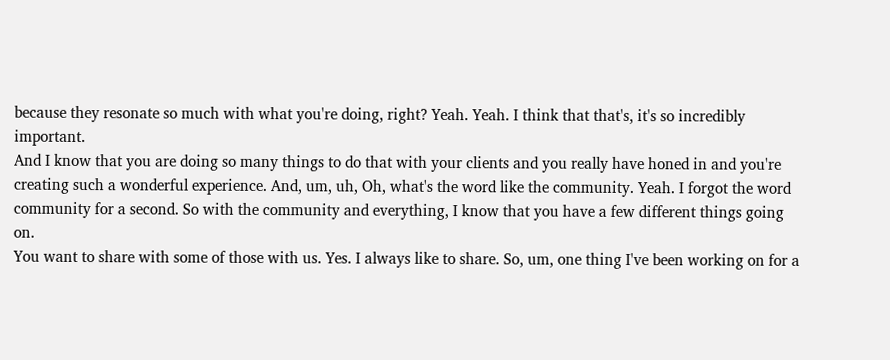because they resonate so much with what you're doing, right? Yeah. Yeah. I think that that's, it's so incredibly important.
And I know that you are doing so many things to do that with your clients and you really have honed in and you're creating such a wonderful experience. And, um, uh, Oh, what's the word like the community. Yeah. I forgot the word community for a second. So with the community and everything, I know that you have a few different things going on.
You want to share with some of those with us. Yes. I always like to share. So, um, one thing I've been working on for a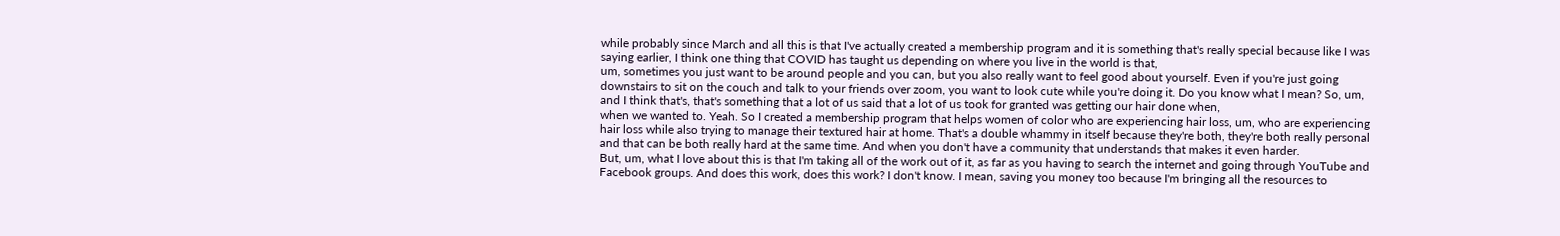while probably since March and all this is that I've actually created a membership program and it is something that's really special because like I was saying earlier, I think one thing that COVID has taught us depending on where you live in the world is that,
um, sometimes you just want to be around people and you can, but you also really want to feel good about yourself. Even if you're just going downstairs to sit on the couch and talk to your friends over zoom, you want to look cute while you're doing it. Do you know what I mean? So, um, and I think that's, that's something that a lot of us said that a lot of us took for granted was getting our hair done when,
when we wanted to. Yeah. So I created a membership program that helps women of color who are experiencing hair loss, um, who are experiencing hair loss while also trying to manage their textured hair at home. That's a double whammy in itself because they're both, they're both really personal and that can be both really hard at the same time. And when you don't have a community that understands that makes it even harder.
But, um, what I love about this is that I'm taking all of the work out of it, as far as you having to search the internet and going through YouTube and Facebook groups. And does this work, does this work? I don't know. I mean, saving you money too because I'm bringing all the resources to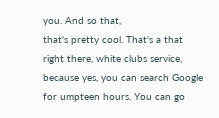you. And so that,
that's pretty cool. That's a that right there, white clubs service, because yes, you can search Google for umpteen hours. You can go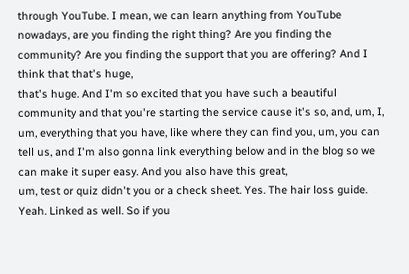through YouTube. I mean, we can learn anything from YouTube nowadays, are you finding the right thing? Are you finding the community? Are you finding the support that you are offering? And I think that that's huge,
that's huge. And I'm so excited that you have such a beautiful community and that you're starting the service cause it's so, and, um, I, um, everything that you have, like where they can find you, um, you can tell us, and I'm also gonna link everything below and in the blog so we can make it super easy. And you also have this great,
um, test or quiz didn't you or a check sheet. Yes. The hair loss guide. Yeah. Linked as well. So if you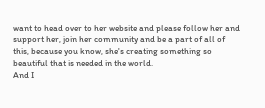want to head over to her website and please follow her and support her, join her community and be a part of all of this, because you know, she's creating something so beautiful that is needed in the world.
And I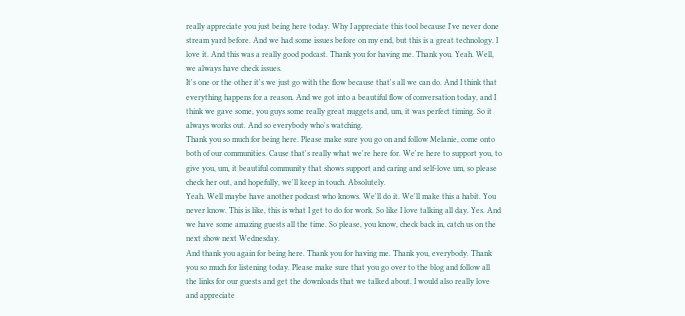really appreciate you just being here today. Why I appreciate this tool because I've never done stream yard before. And we had some issues before on my end, but this is a great technology. I love it. And this was a really good podcast. Thank you for having me. Thank you. Yeah. Well, we always have check issues.
It's one or the other it's we just go with the flow because that's all we can do. And I think that everything happens for a reason. And we got into a beautiful flow of conversation today, and I think we gave some, you guys some really great nuggets and, um, it was perfect timing. So it always works out. And so everybody who's watching.
Thank you so much for being here. Please make sure you go on and follow Melanie, come onto both of our communities. Cause that's really what we're here for. We're here to support you, to give you, um, it beautiful community that shows support and caring and self-love um, so please check her out, and hopefully, we'll keep in touch. Absolutely.
Yeah. Well maybe have another podcast who knows. We'll do it. We'll make this a habit. You never know. This is like, this is what I get to do for work. So like I love talking all day. Yes. And we have some amazing guests all the time. So please, you know, check back in, catch us on the next show next Wednesday.
And thank you again for being here. Thank you for having me. Thank you, everybody. Thank you so much for listening today. Please make sure that you go over to the blog and follow all the links for our guests and get the downloads that we talked about. I would also really love and appreciate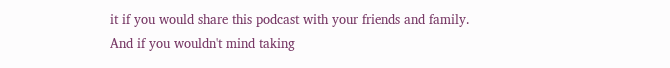it if you would share this podcast with your friends and family.
And if you wouldn't mind taking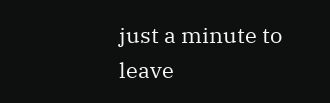just a minute to leave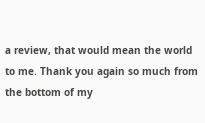a review, that would mean the world to me. Thank you again so much from the bottom of my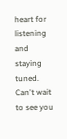heart for listening and staying tuned. Can't wait to see you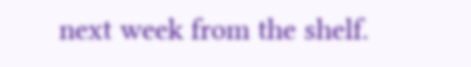next week from the shelf.